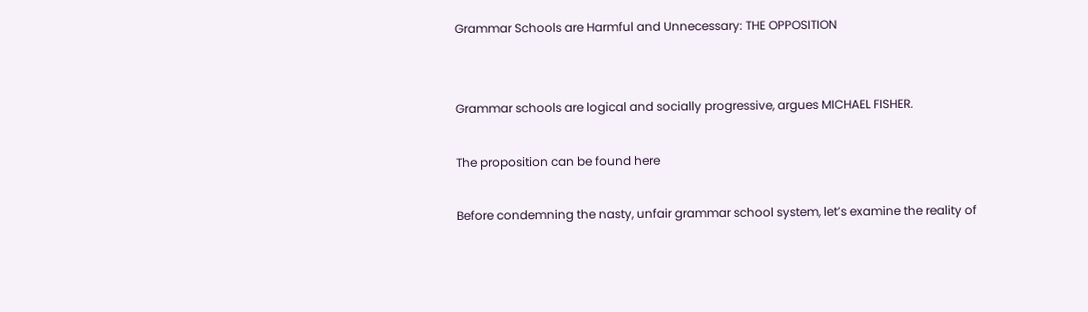Grammar Schools are Harmful and Unnecessary: THE OPPOSITION


Grammar schools are logical and socially progressive, argues MICHAEL FISHER.

The proposition can be found here

Before condemning the nasty, unfair grammar school system, let’s examine the reality of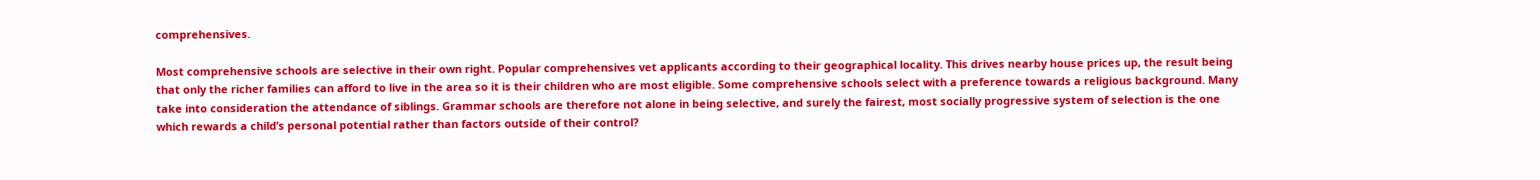comprehensives.

Most comprehensive schools are selective in their own right. Popular comprehensives vet applicants according to their geographical locality. This drives nearby house prices up, the result being that only the richer families can afford to live in the area so it is their children who are most eligible. Some comprehensive schools select with a preference towards a religious background. Many take into consideration the attendance of siblings. Grammar schools are therefore not alone in being selective, and surely the fairest, most socially progressive system of selection is the one which rewards a child’s personal potential rather than factors outside of their control?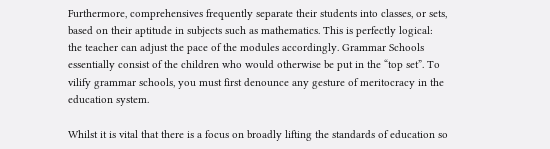Furthermore, comprehensives frequently separate their students into classes, or sets, based on their aptitude in subjects such as mathematics. This is perfectly logical: the teacher can adjust the pace of the modules accordingly. Grammar Schools essentially consist of the children who would otherwise be put in the “top set”. To vilify grammar schools, you must first denounce any gesture of meritocracy in the education system.

Whilst it is vital that there is a focus on broadly lifting the standards of education so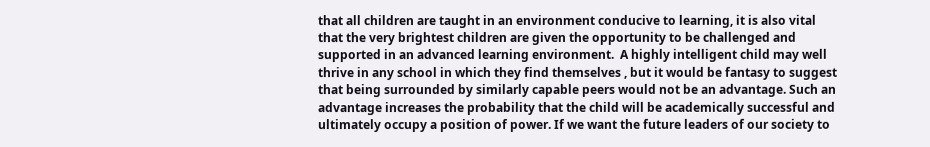that all children are taught in an environment conducive to learning, it is also vital that the very brightest children are given the opportunity to be challenged and supported in an advanced learning environment.  A highly intelligent child may well thrive in any school in which they find themselves , but it would be fantasy to suggest that being surrounded by similarly capable peers would not be an advantage. Such an advantage increases the probability that the child will be academically successful and ultimately occupy a position of power. If we want the future leaders of our society to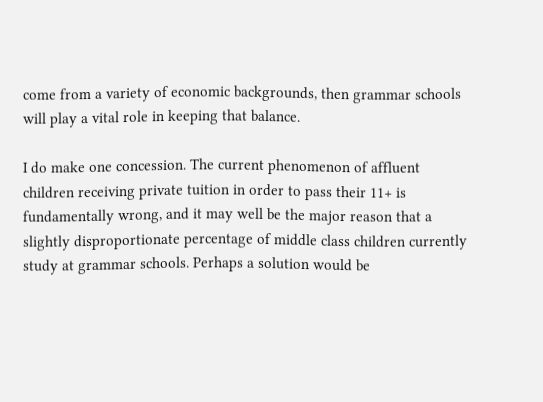come from a variety of economic backgrounds, then grammar schools will play a vital role in keeping that balance.

I do make one concession. The current phenomenon of affluent children receiving private tuition in order to pass their 11+ is fundamentally wrong, and it may well be the major reason that a slightly disproportionate percentage of middle class children currently study at grammar schools. Perhaps a solution would be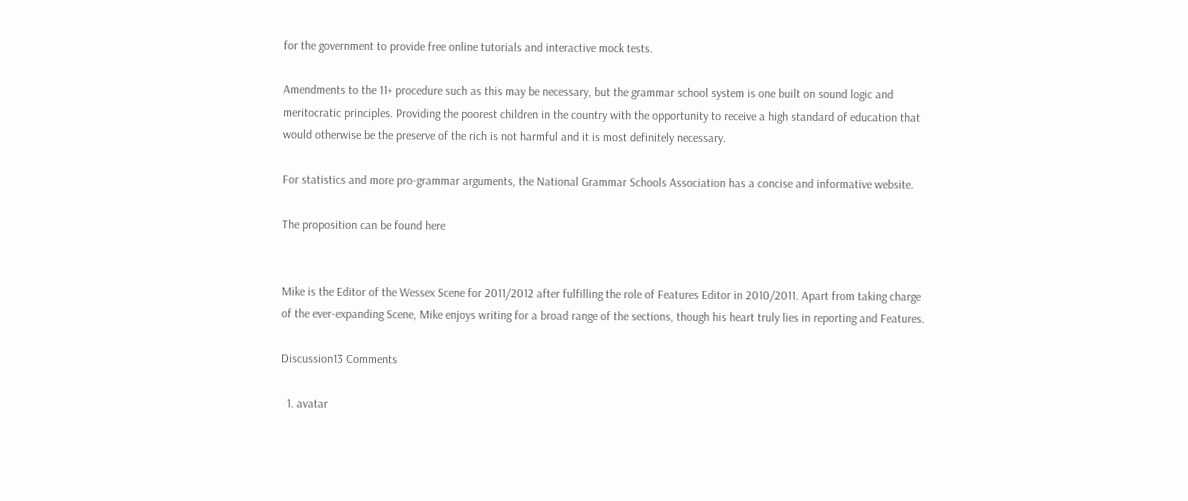for the government to provide free online tutorials and interactive mock tests.

Amendments to the 11+ procedure such as this may be necessary, but the grammar school system is one built on sound logic and meritocratic principles. Providing the poorest children in the country with the opportunity to receive a high standard of education that would otherwise be the preserve of the rich is not harmful and it is most definitely necessary.

For statistics and more pro-grammar arguments, the National Grammar Schools Association has a concise and informative website.

The proposition can be found here


Mike is the Editor of the Wessex Scene for 2011/2012 after fulfilling the role of Features Editor in 2010/2011. Apart from taking charge of the ever-expanding Scene, Mike enjoys writing for a broad range of the sections, though his heart truly lies in reporting and Features.

Discussion13 Comments

  1. avatar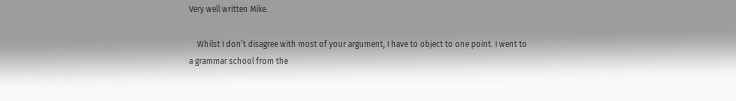Very well written Mike.

    Whilst I don’t disagree with most of your argument, I have to object to one point. I went to a grammar school from the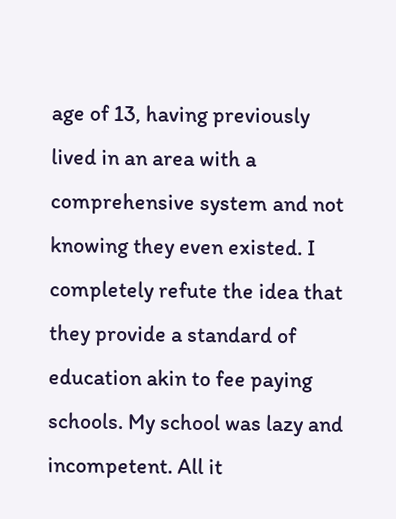age of 13, having previously lived in an area with a comprehensive system and not knowing they even existed. I completely refute the idea that they provide a standard of education akin to fee paying schools. My school was lazy and incompetent. All it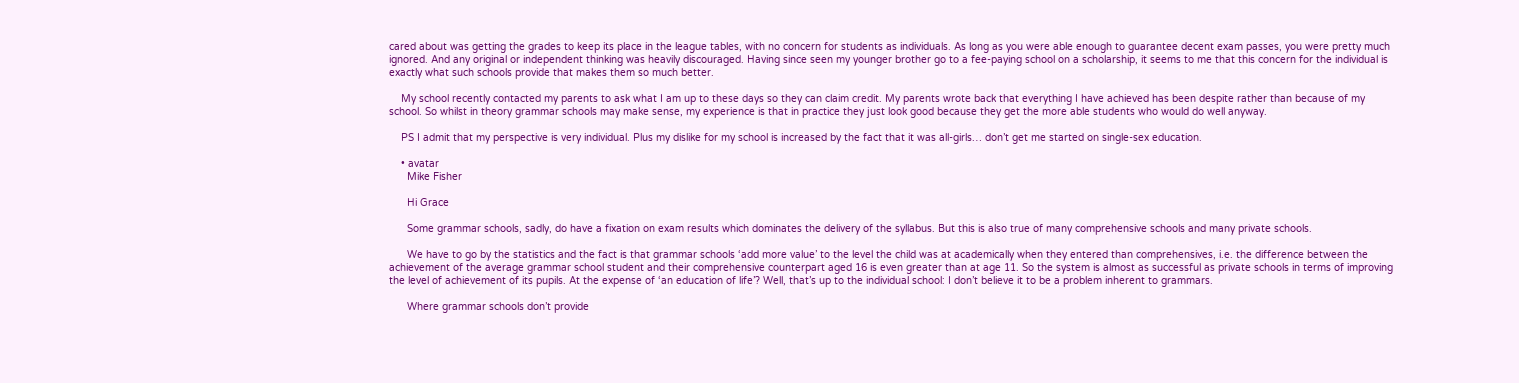cared about was getting the grades to keep its place in the league tables, with no concern for students as individuals. As long as you were able enough to guarantee decent exam passes, you were pretty much ignored. And any original or independent thinking was heavily discouraged. Having since seen my younger brother go to a fee-paying school on a scholarship, it seems to me that this concern for the individual is exactly what such schools provide that makes them so much better.

    My school recently contacted my parents to ask what I am up to these days so they can claim credit. My parents wrote back that everything I have achieved has been despite rather than because of my school. So whilst in theory grammar schools may make sense, my experience is that in practice they just look good because they get the more able students who would do well anyway.

    PS I admit that my perspective is very individual. Plus my dislike for my school is increased by the fact that it was all-girls… don’t get me started on single-sex education.

    • avatar
      Mike Fisher

      Hi Grace

      Some grammar schools, sadly, do have a fixation on exam results which dominates the delivery of the syllabus. But this is also true of many comprehensive schools and many private schools.

      We have to go by the statistics and the fact is that grammar schools ‘add more value’ to the level the child was at academically when they entered than comprehensives, i.e. the difference between the achievement of the average grammar school student and their comprehensive counterpart aged 16 is even greater than at age 11. So the system is almost as successful as private schools in terms of improving the level of achievement of its pupils. At the expense of ‘an education of life’? Well, that’s up to the individual school: I don’t believe it to be a problem inherent to grammars.

      Where grammar schools don’t provide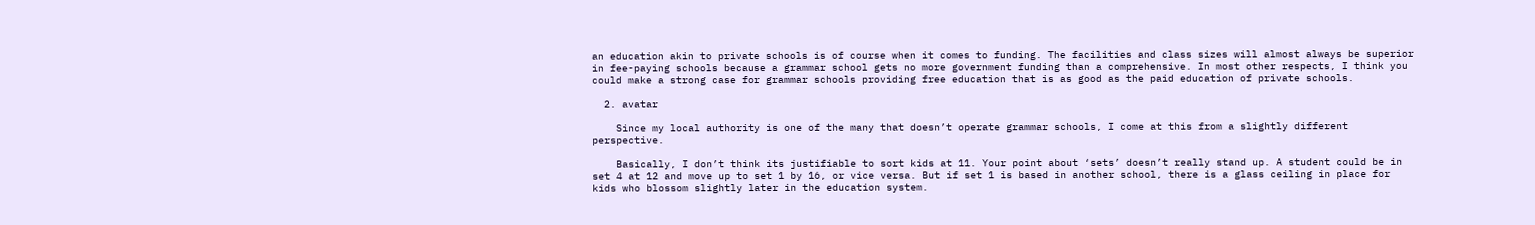an education akin to private schools is of course when it comes to funding. The facilities and class sizes will almost always be superior in fee-paying schools because a grammar school gets no more government funding than a comprehensive. In most other respects, I think you could make a strong case for grammar schools providing free education that is as good as the paid education of private schools.

  2. avatar

    Since my local authority is one of the many that doesn’t operate grammar schools, I come at this from a slightly different perspective.

    Basically, I don’t think its justifiable to sort kids at 11. Your point about ‘sets’ doesn’t really stand up. A student could be in set 4 at 12 and move up to set 1 by 16, or vice versa. But if set 1 is based in another school, there is a glass ceiling in place for kids who blossom slightly later in the education system.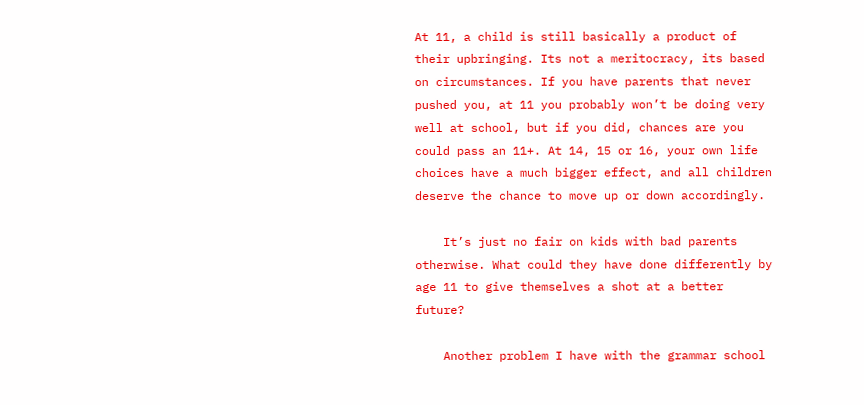At 11, a child is still basically a product of their upbringing. Its not a meritocracy, its based on circumstances. If you have parents that never pushed you, at 11 you probably won’t be doing very well at school, but if you did, chances are you could pass an 11+. At 14, 15 or 16, your own life choices have a much bigger effect, and all children deserve the chance to move up or down accordingly.

    It’s just no fair on kids with bad parents otherwise. What could they have done differently by age 11 to give themselves a shot at a better future?

    Another problem I have with the grammar school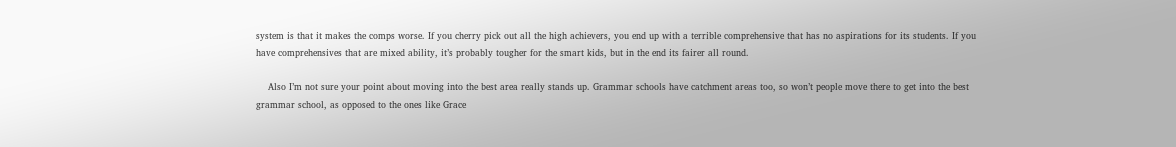system is that it makes the comps worse. If you cherry pick out all the high achievers, you end up with a terrible comprehensive that has no aspirations for its students. If you have comprehensives that are mixed ability, it’s probably tougher for the smart kids, but in the end its fairer all round.

    Also I’m not sure your point about moving into the best area really stands up. Grammar schools have catchment areas too, so won’t people move there to get into the best grammar school, as opposed to the ones like Grace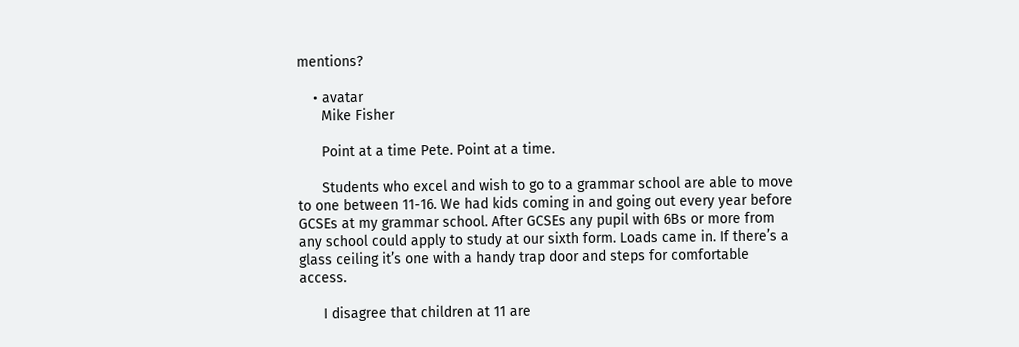mentions?

    • avatar
      Mike Fisher

      Point at a time Pete. Point at a time.

      Students who excel and wish to go to a grammar school are able to move to one between 11-16. We had kids coming in and going out every year before GCSEs at my grammar school. After GCSEs any pupil with 6Bs or more from any school could apply to study at our sixth form. Loads came in. If there’s a glass ceiling it’s one with a handy trap door and steps for comfortable access.

      I disagree that children at 11 are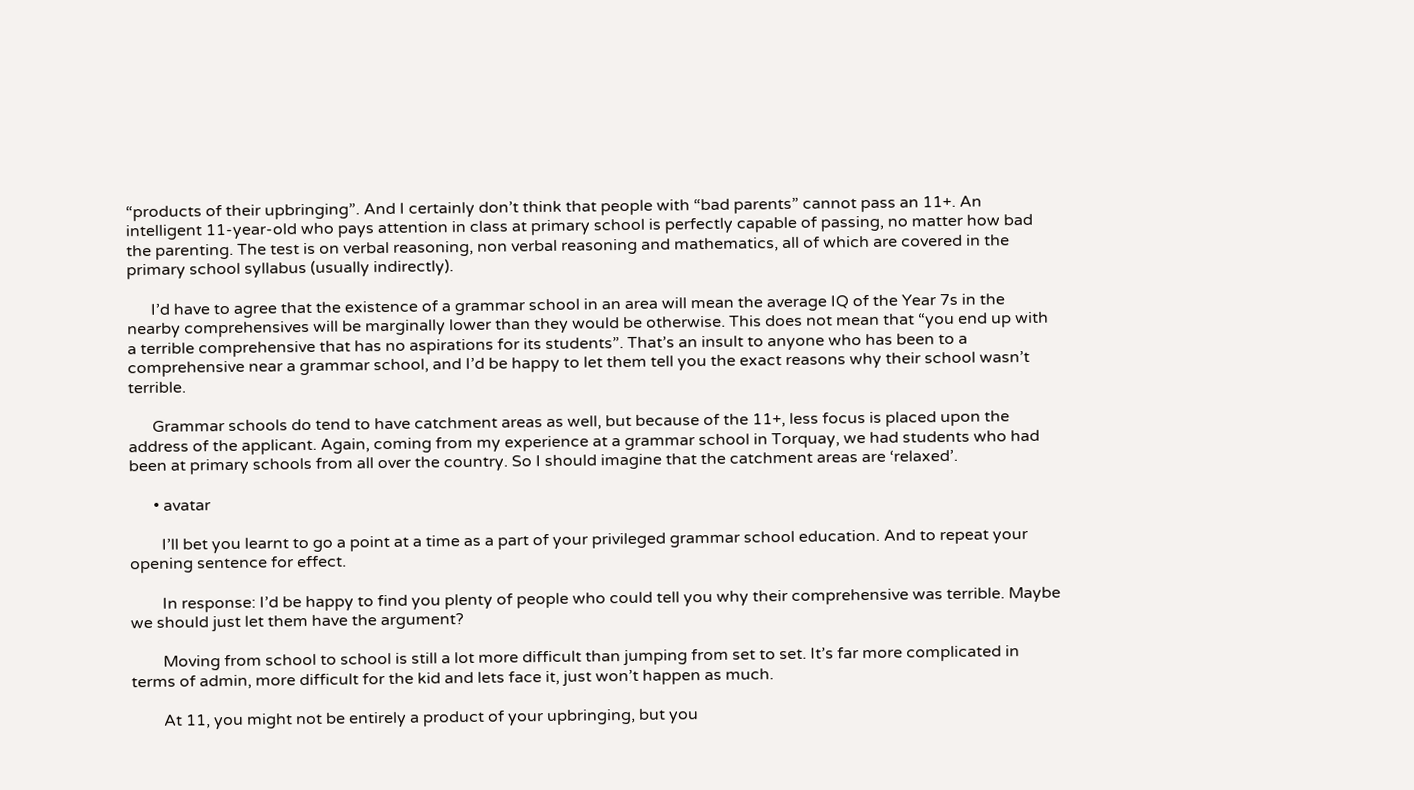“products of their upbringing”. And I certainly don’t think that people with “bad parents” cannot pass an 11+. An intelligent 11-year-old who pays attention in class at primary school is perfectly capable of passing, no matter how bad the parenting. The test is on verbal reasoning, non verbal reasoning and mathematics, all of which are covered in the primary school syllabus (usually indirectly).

      I’d have to agree that the existence of a grammar school in an area will mean the average IQ of the Year 7s in the nearby comprehensives will be marginally lower than they would be otherwise. This does not mean that “you end up with a terrible comprehensive that has no aspirations for its students”. That’s an insult to anyone who has been to a comprehensive near a grammar school, and I’d be happy to let them tell you the exact reasons why their school wasn’t terrible.

      Grammar schools do tend to have catchment areas as well, but because of the 11+, less focus is placed upon the address of the applicant. Again, coming from my experience at a grammar school in Torquay, we had students who had been at primary schools from all over the country. So I should imagine that the catchment areas are ‘relaxed’.

      • avatar

        I’ll bet you learnt to go a point at a time as a part of your privileged grammar school education. And to repeat your opening sentence for effect.

        In response: I’d be happy to find you plenty of people who could tell you why their comprehensive was terrible. Maybe we should just let them have the argument?

        Moving from school to school is still a lot more difficult than jumping from set to set. It’s far more complicated in terms of admin, more difficult for the kid and lets face it, just won’t happen as much.

        At 11, you might not be entirely a product of your upbringing, but you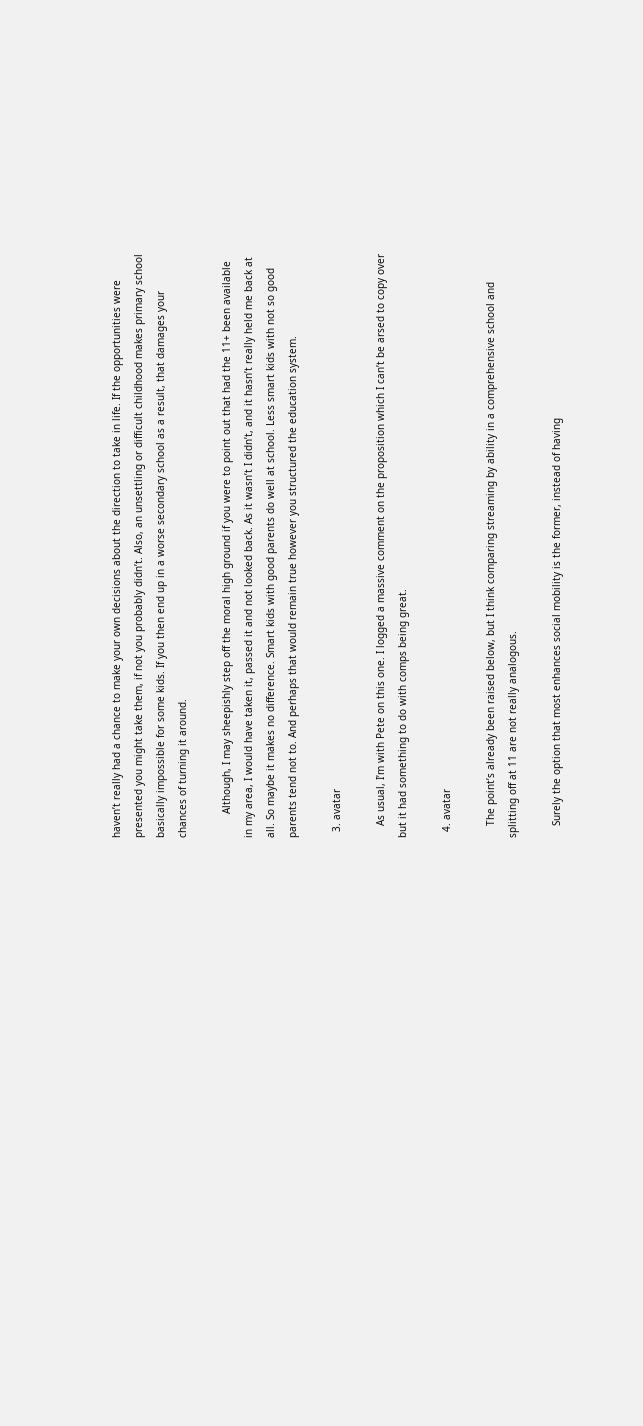haven’t really had a chance to make your own decisions about the direction to take in life. If the opportunities were presented you might take them, if not you probably didn’t. Also, an unsettling or difficult childhood makes primary school basically impossible for some kids. If you then end up in a worse secondary school as a result, that damages your chances of turning it around.

        Although, I may sheepishly step off the moral high ground if you were to point out that had the 11+ been available in my area, I would have taken it, passed it and not looked back. As it wasn’t I didn’t, and it hasn’t really held me back at all. So maybe it makes no difference. Smart kids with good parents do well at school. Less smart kids with not so good parents tend not to. And perhaps that would remain true however you structured the education system.

  3. avatar

    As usual, I’m with Pete on this one. I logged a massive comment on the proposition which I can’t be arsed to copy over but it had something to do with comps being great.

  4. avatar

    The point’s already been raised below, but I think comparing streaming by ability in a comprehensive school and splitting off at 11 are not really analogous.

    Surely the option that most enhances social mobility is the former, instead of having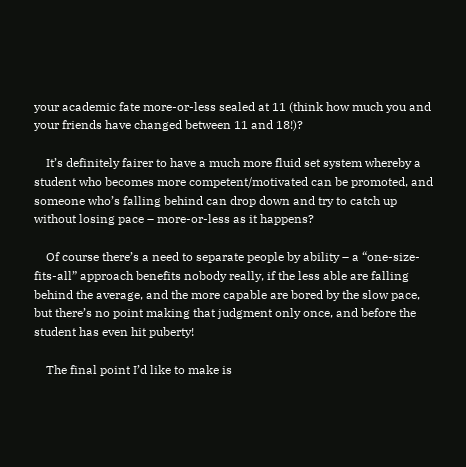your academic fate more-or-less sealed at 11 (think how much you and your friends have changed between 11 and 18!)?

    It’s definitely fairer to have a much more fluid set system whereby a student who becomes more competent/motivated can be promoted, and someone who’s falling behind can drop down and try to catch up without losing pace – more-or-less as it happens?

    Of course there’s a need to separate people by ability – a “one-size-fits-all” approach benefits nobody really, if the less able are falling behind the average, and the more capable are bored by the slow pace, but there’s no point making that judgment only once, and before the student has even hit puberty!

    The final point I’d like to make is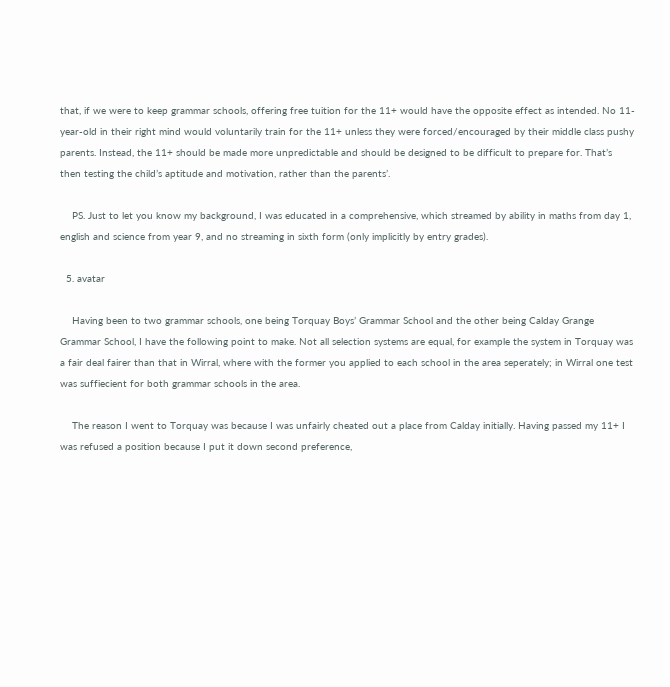that, if we were to keep grammar schools, offering free tuition for the 11+ would have the opposite effect as intended. No 11-year-old in their right mind would voluntarily train for the 11+ unless they were forced/encouraged by their middle class pushy parents. Instead, the 11+ should be made more unpredictable and should be designed to be difficult to prepare for. That’s then testing the child’s aptitude and motivation, rather than the parents’.

    PS. Just to let you know my background, I was educated in a comprehensive, which streamed by ability in maths from day 1, english and science from year 9, and no streaming in sixth form (only implicitly by entry grades).

  5. avatar

    Having been to two grammar schools, one being Torquay Boys’ Grammar School and the other being Calday Grange Grammar School, I have the following point to make. Not all selection systems are equal, for example the system in Torquay was a fair deal fairer than that in Wirral, where with the former you applied to each school in the area seperately; in Wirral one test was suffiecient for both grammar schools in the area.

    The reason I went to Torquay was because I was unfairly cheated out a place from Calday initially. Having passed my 11+ I was refused a position because I put it down second preference,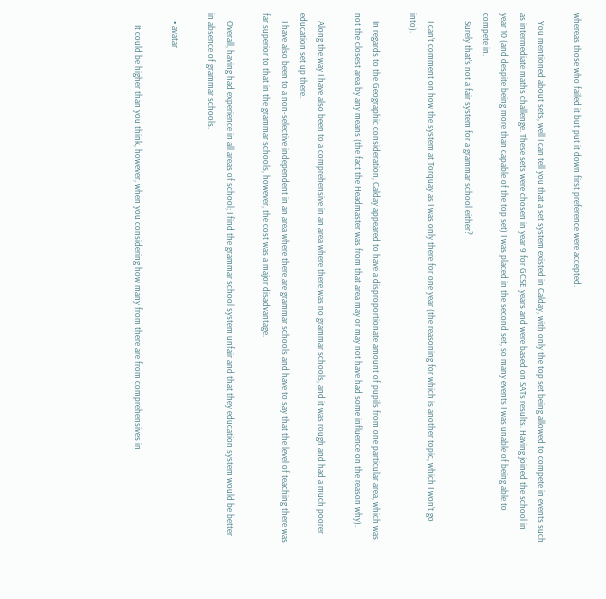whereas those who failed it but put it down first preference were accepted.

    You mentioned about sets, well I can tell you that a set system existed in Calday, with only the top set being allowed to compete in events such as intermediate maths challenge. These sets were chosen in year 9 for GCSE years and were based on SATs results. Having joined the school in year 10 (and despite being more than capable of the top set) I was placed in the second set, so many events I was unable of being able to compete in.
    Surely that’s not a fair system for a grammar school either?

    I can’t comment on how the system at Torquay as I was only there for one year (the reasoning for which is another topic, which I won’t go into).

    In regards to the Geographic consideration, Calday appeared to have a disproportionate amount of pupils from one particular area, which was not the closest area by any means (the fact the Headmaster was from that area may or may not have had some influence on the reason why).

    Along the way I have also been to a comprehensive in an area where there was no grammar schools, and it was rough and had a much poorer education set up there.
    I have also been to a non-selective independent in an area where there are grammar schools and have to say that the level of teaching there was far superior to that in the grammar schools, however, the cost was a major disadvantage.

    Overall, having had experience in all areas of school; I find the grammar school system unfair and that they education system would be better in absence of grammar schools.

    • avatar

      It could be higher than you think, however, when you considering how many from there are from comprehensives in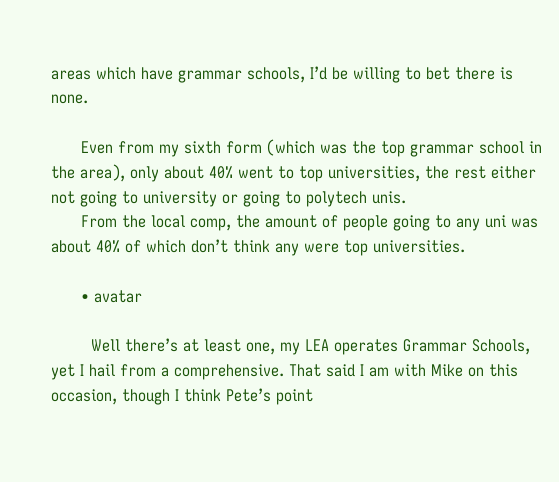areas which have grammar schools, I’d be willing to bet there is none.

      Even from my sixth form (which was the top grammar school in the area), only about 40% went to top universities, the rest either not going to university or going to polytech unis.
      From the local comp, the amount of people going to any uni was about 40% of which don’t think any were top universities.

      • avatar

        Well there’s at least one, my LEA operates Grammar Schools, yet I hail from a comprehensive. That said I am with Mike on this occasion, though I think Pete’s point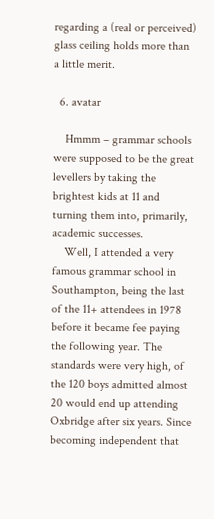regarding a (real or perceived) glass ceiling holds more than a little merit.

  6. avatar

    Hmmm – grammar schools were supposed to be the great levellers by taking the brightest kids at 11 and turning them into, primarily, academic successes.
    Well, I attended a very famous grammar school in Southampton, being the last of the 11+ attendees in 1978 before it became fee paying the following year. The standards were very high, of the 120 boys admitted almost 20 would end up attending Oxbridge after six years. Since becoming independent that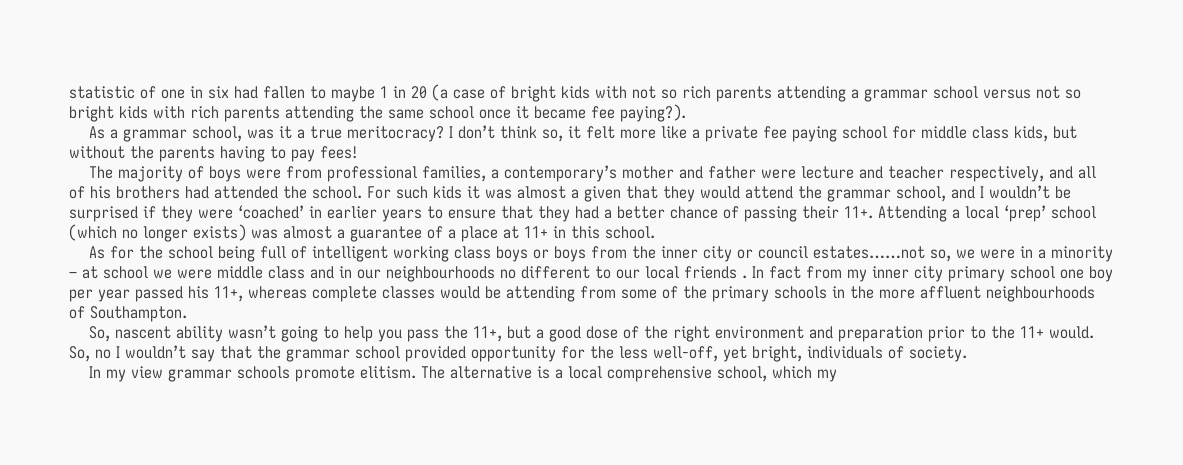statistic of one in six had fallen to maybe 1 in 20 (a case of bright kids with not so rich parents attending a grammar school versus not so bright kids with rich parents attending the same school once it became fee paying?).
    As a grammar school, was it a true meritocracy? I don’t think so, it felt more like a private fee paying school for middle class kids, but without the parents having to pay fees!
    The majority of boys were from professional families, a contemporary’s mother and father were lecture and teacher respectively, and all of his brothers had attended the school. For such kids it was almost a given that they would attend the grammar school, and I wouldn’t be surprised if they were ‘coached’ in earlier years to ensure that they had a better chance of passing their 11+. Attending a local ‘prep’ school (which no longer exists) was almost a guarantee of a place at 11+ in this school.
    As for the school being full of intelligent working class boys or boys from the inner city or council estates……not so, we were in a minority – at school we were middle class and in our neighbourhoods no different to our local friends . In fact from my inner city primary school one boy per year passed his 11+, whereas complete classes would be attending from some of the primary schools in the more affluent neighbourhoods of Southampton.
    So, nascent ability wasn’t going to help you pass the 11+, but a good dose of the right environment and preparation prior to the 11+ would. So, no I wouldn’t say that the grammar school provided opportunity for the less well-off, yet bright, individuals of society.
    In my view grammar schools promote elitism. The alternative is a local comprehensive school, which my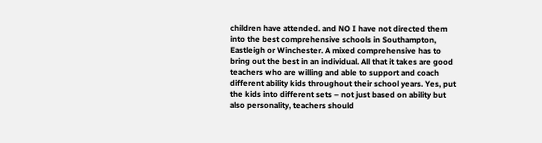children have attended. and NO I have not directed them into the best comprehensive schools in Southampton, Eastleigh or Winchester. A mixed comprehensive has to bring out the best in an individual. All that it takes are good teachers who are willing and able to support and coach different ability kids throughout their school years. Yes, put the kids into different sets – not just based on ability but also personality, teachers should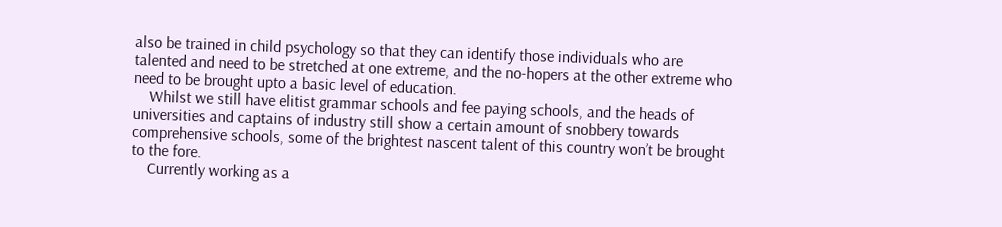also be trained in child psychology so that they can identify those individuals who are talented and need to be stretched at one extreme, and the no-hopers at the other extreme who need to be brought upto a basic level of education.
    Whilst we still have elitist grammar schools and fee paying schools, and the heads of universities and captains of industry still show a certain amount of snobbery towards comprehensive schools, some of the brightest nascent talent of this country won’t be brought to the fore.
    Currently working as a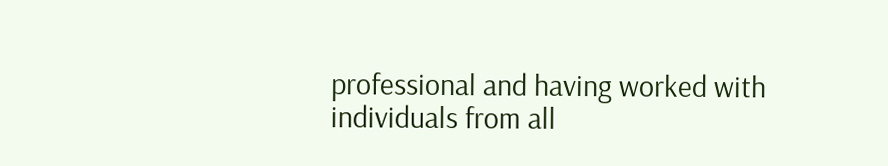professional and having worked with individuals from all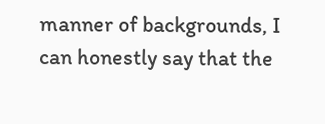manner of backgrounds, I can honestly say that the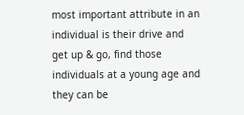most important attribute in an individual is their drive and get up & go, find those individuals at a young age and they can be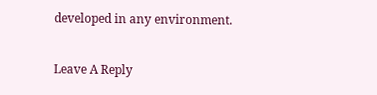developed in any environment.

Leave A Reply